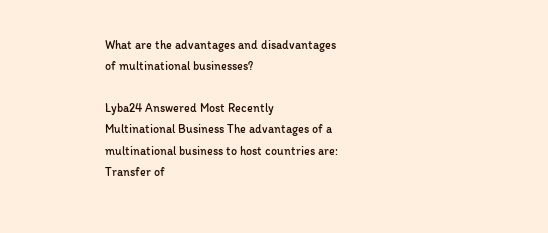What are the advantages and disadvantages of multinational businesses?

Lyba24 Answered Most Recently
Multinational Business The advantages of a multinational business to host countries are: Transfer of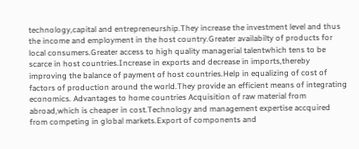technology,capital and entrepreneurship.They increase the investment level and thus the income and employment in the host country.Greater availabilty of products for local consumers.Greater access to high quality managerial talentwhich tens to be scarce in host countries.Increase in exports and decrease in imports,thereby improving the balance of payment of host countries.Help in equalizing of cost of factors of production around the world.They provide an efficient means of integrating economics. Advantages to home countries Acquisition of raw material from abroad,which is cheaper in cost.Technology and management expertise accquired from competing in global markets.Export of components and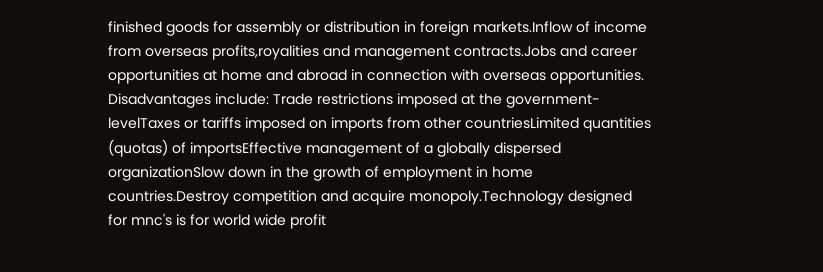finished goods for assembly or distribution in foreign markets.Inflow of income from overseas profits,royalities and management contracts.Jobs and career opportunities at home and abroad in connection with overseas opportunities. Disadvantages include: Trade restrictions imposed at the government-levelTaxes or tariffs imposed on imports from other countriesLimited quantities (quotas) of importsEffective management of a globally dispersed organizationSlow down in the growth of employment in home countries.Destroy competition and acquire monopoly.Technology designed for mnc's is for world wide profit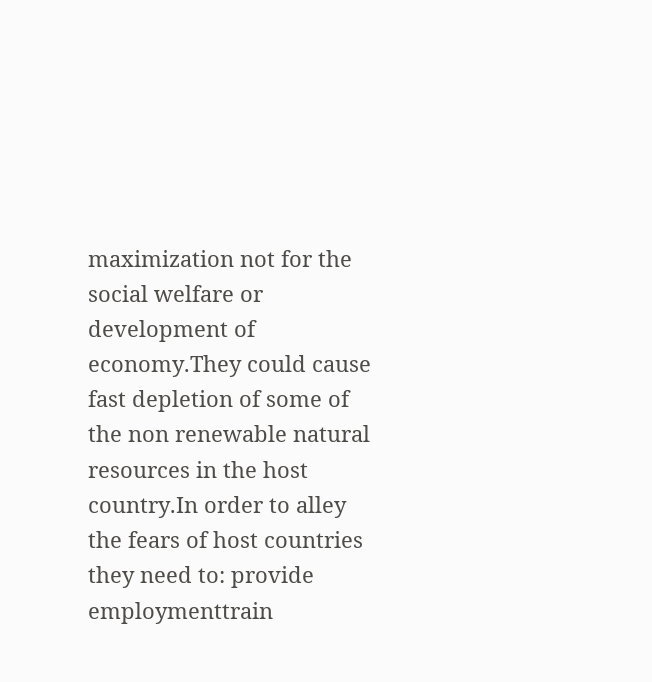maximization not for the social welfare or development of economy.They could cause fast depletion of some of the non renewable natural resources in the host country.In order to alley the fears of host countries they need to: provide employmenttrain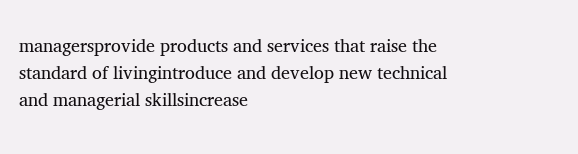managersprovide products and services that raise the standard of livingintroduce and develop new technical and managerial skillsincrease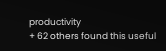productivity
+ 62 others found this useful